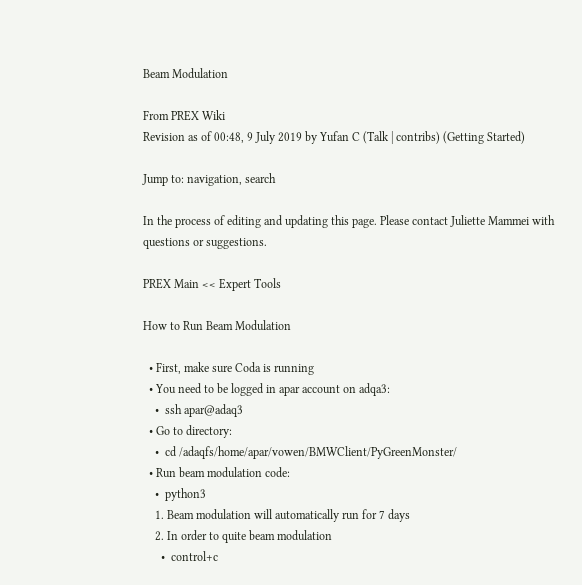Beam Modulation

From PREX Wiki
Revision as of 00:48, 9 July 2019 by Yufan C (Talk | contribs) (Getting Started)

Jump to: navigation, search

In the process of editing and updating this page. Please contact Juliette Mammei with questions or suggestions.

PREX Main << Expert Tools

How to Run Beam Modulation

  • First, make sure Coda is running
  • You need to be logged in apar account on adqa3:
    •  ssh apar@adaq3
  • Go to directory:
    •  cd /adaqfs/home/apar/vowen/BMWClient/PyGreenMonster/
  • Run beam modulation code:
    •  python3
    1. Beam modulation will automatically run for 7 days
    2. In order to quite beam modulation
      •  control+c